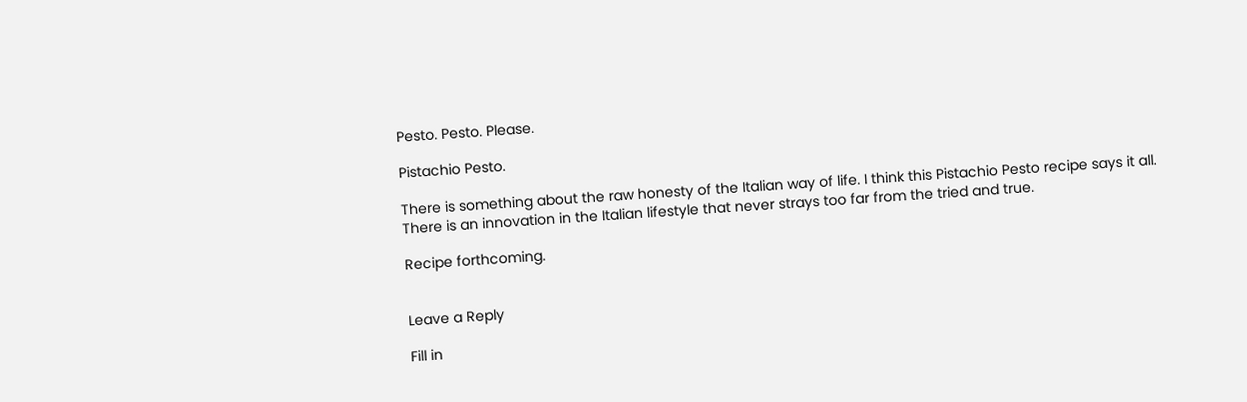Pesto. Pesto. Please.

Pistachio Pesto.

There is something about the raw honesty of the Italian way of life. I think this Pistachio Pesto recipe says it all. There is an innovation in the Italian lifestyle that never strays too far from the tried and true.

Recipe forthcoming.


Leave a Reply

Fill in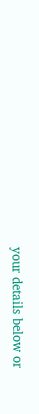your details below or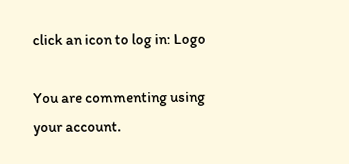click an icon to log in: Logo

You are commenting using your account.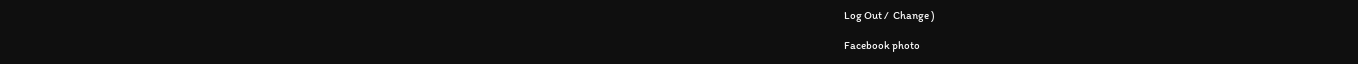Log Out /  Change )

Facebook photo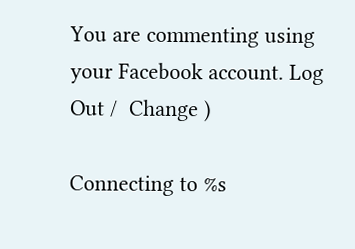You are commenting using your Facebook account. Log Out /  Change )

Connecting to %s